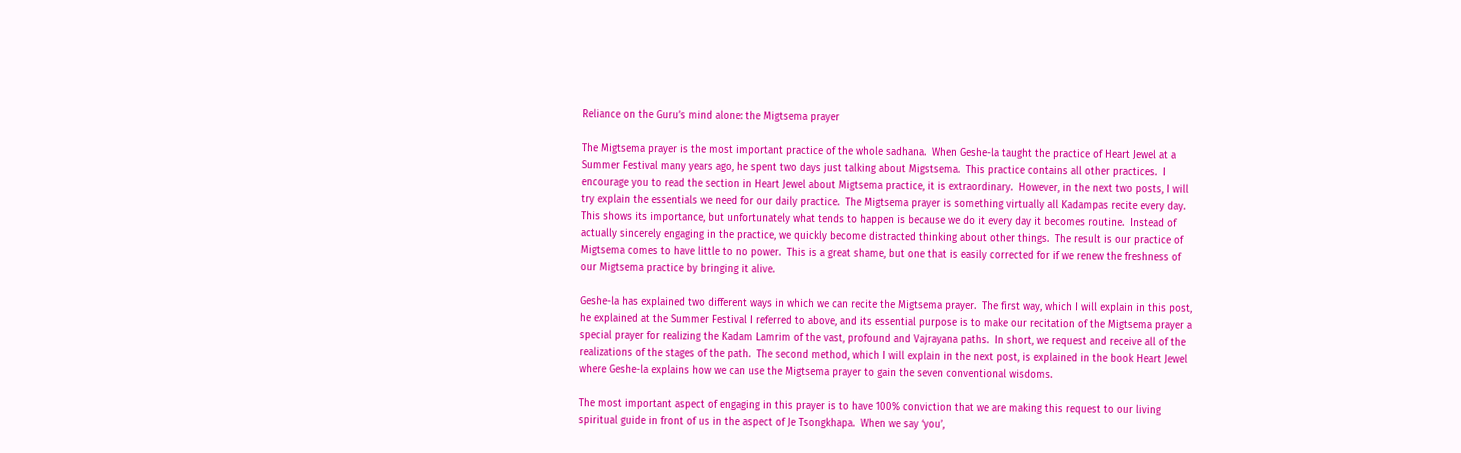Reliance on the Guru’s mind alone: the Migtsema prayer

The Migtsema prayer is the most important practice of the whole sadhana.  When Geshe-la taught the practice of Heart Jewel at a Summer Festival many years ago, he spent two days just talking about Migstsema.  This practice contains all other practices.  I encourage you to read the section in Heart Jewel about Migtsema practice, it is extraordinary.  However, in the next two posts, I will try explain the essentials we need for our daily practice.  The Migtsema prayer is something virtually all Kadampas recite every day.  This shows its importance, but unfortunately what tends to happen is because we do it every day it becomes routine.  Instead of actually sincerely engaging in the practice, we quickly become distracted thinking about other things.  The result is our practice of Migtsema comes to have little to no power.  This is a great shame, but one that is easily corrected for if we renew the freshness of our Migtsema practice by bringing it alive.

Geshe-la has explained two different ways in which we can recite the Migtsema prayer.  The first way, which I will explain in this post, he explained at the Summer Festival I referred to above, and its essential purpose is to make our recitation of the Migtsema prayer a special prayer for realizing the Kadam Lamrim of the vast, profound and Vajrayana paths.  In short, we request and receive all of the realizations of the stages of the path.  The second method, which I will explain in the next post, is explained in the book Heart Jewel where Geshe-la explains how we can use the Migtsema prayer to gain the seven conventional wisdoms.

The most important aspect of engaging in this prayer is to have 100% conviction that we are making this request to our living spiritual guide in front of us in the aspect of Je Tsongkhapa.  When we say ‘you’,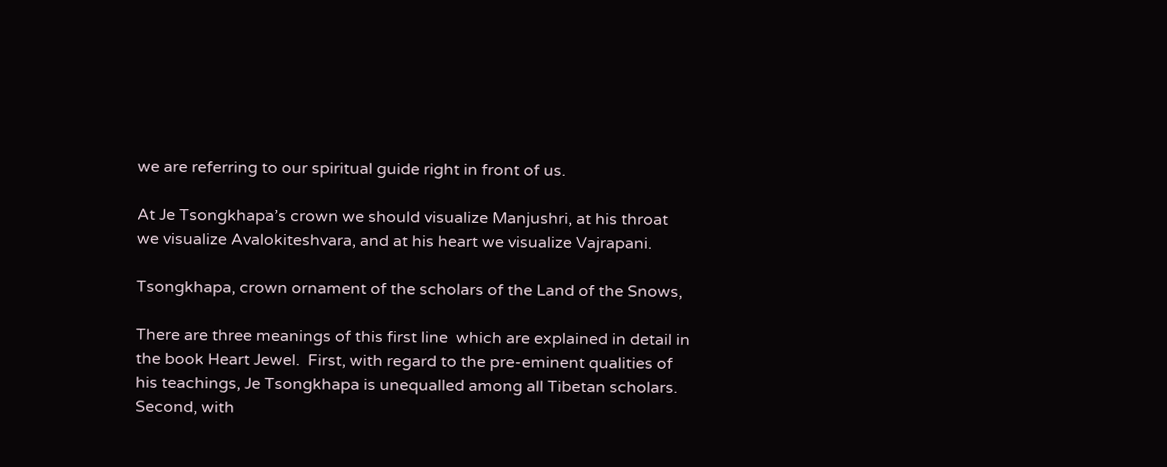we are referring to our spiritual guide right in front of us.

At Je Tsongkhapa’s crown we should visualize Manjushri, at his throat we visualize Avalokiteshvara, and at his heart we visualize Vajrapani.

Tsongkhapa, crown ornament of the scholars of the Land of the Snows,

There are three meanings of this first line  which are explained in detail in the book Heart Jewel.  First, with regard to the pre-eminent qualities of his teachings, Je Tsongkhapa is unequalled among all Tibetan scholars.  Second, with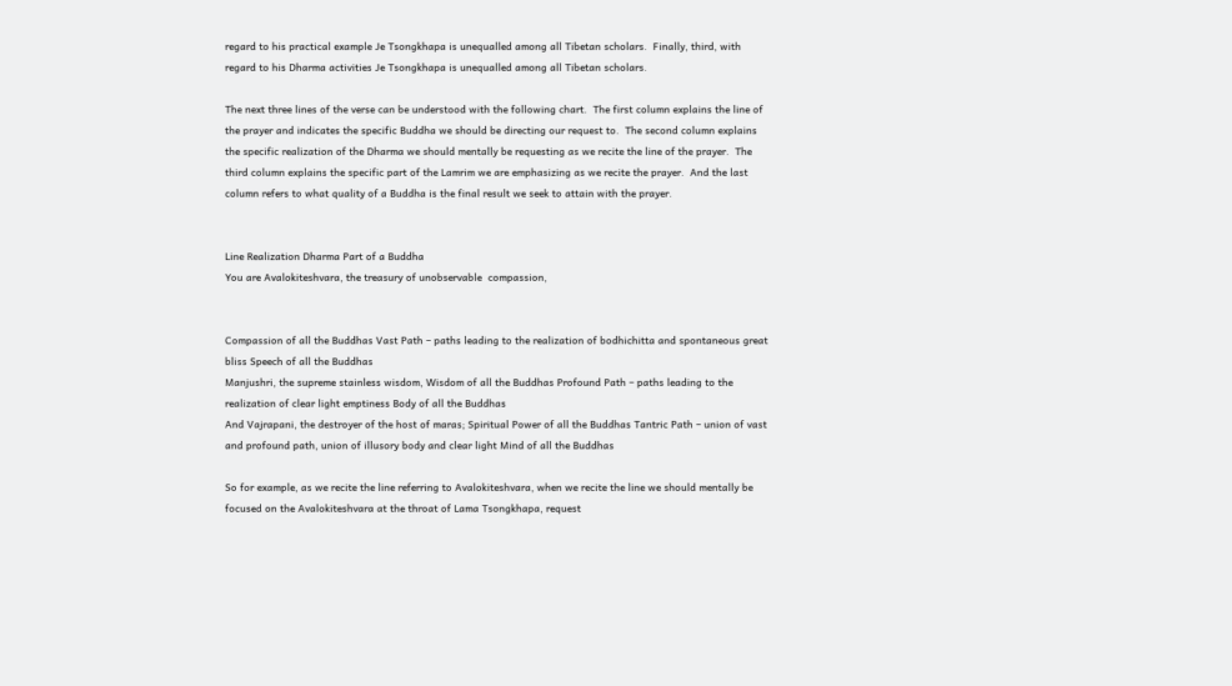regard to his practical example Je Tsongkhapa is unequalled among all Tibetan scholars.  Finally, third, with regard to his Dharma activities Je Tsongkhapa is unequalled among all Tibetan scholars.

The next three lines of the verse can be understood with the following chart.  The first column explains the line of the prayer and indicates the specific Buddha we should be directing our request to.  The second column explains the specific realization of the Dharma we should mentally be requesting as we recite the line of the prayer.  The third column explains the specific part of the Lamrim we are emphasizing as we recite the prayer.  And the last column refers to what quality of a Buddha is the final result we seek to attain with the prayer.


Line Realization Dharma Part of a Buddha
You are Avalokiteshvara, the treasury of unobservable  compassion,


Compassion of all the Buddhas Vast Path – paths leading to the realization of bodhichitta and spontaneous great bliss Speech of all the Buddhas
Manjushri, the supreme stainless wisdom, Wisdom of all the Buddhas Profound Path – paths leading to the realization of clear light emptiness Body of all the Buddhas
And Vajrapani, the destroyer of the host of maras; Spiritual Power of all the Buddhas Tantric Path – union of vast and profound path, union of illusory body and clear light Mind of all the Buddhas

So for example, as we recite the line referring to Avalokiteshvara, when we recite the line we should mentally be focused on the Avalokiteshvara at the throat of Lama Tsongkhapa, request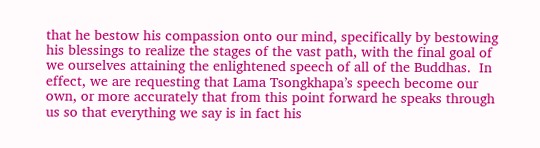that he bestow his compassion onto our mind, specifically by bestowing his blessings to realize the stages of the vast path, with the final goal of we ourselves attaining the enlightened speech of all of the Buddhas.  In effect, we are requesting that Lama Tsongkhapa’s speech become our own, or more accurately that from this point forward he speaks through us so that everything we say is in fact his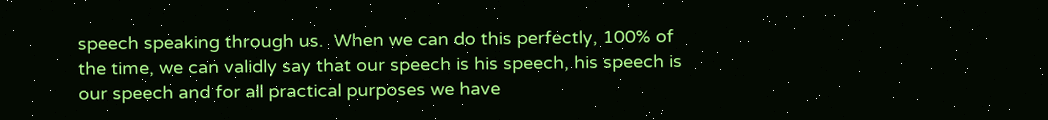speech speaking through us.  When we can do this perfectly, 100% of the time, we can validly say that our speech is his speech, his speech is our speech and for all practical purposes we have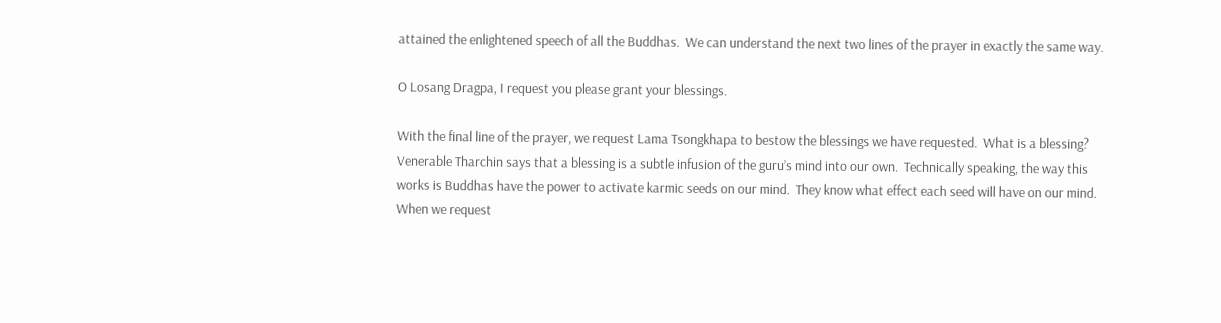attained the enlightened speech of all the Buddhas.  We can understand the next two lines of the prayer in exactly the same way.

O Losang Dragpa, I request you please grant your blessings.

With the final line of the prayer, we request Lama Tsongkhapa to bestow the blessings we have requested.  What is a blessing?   Venerable Tharchin says that a blessing is a subtle infusion of the guru’s mind into our own.  Technically speaking, the way this works is Buddhas have the power to activate karmic seeds on our mind.  They know what effect each seed will have on our mind.  When we request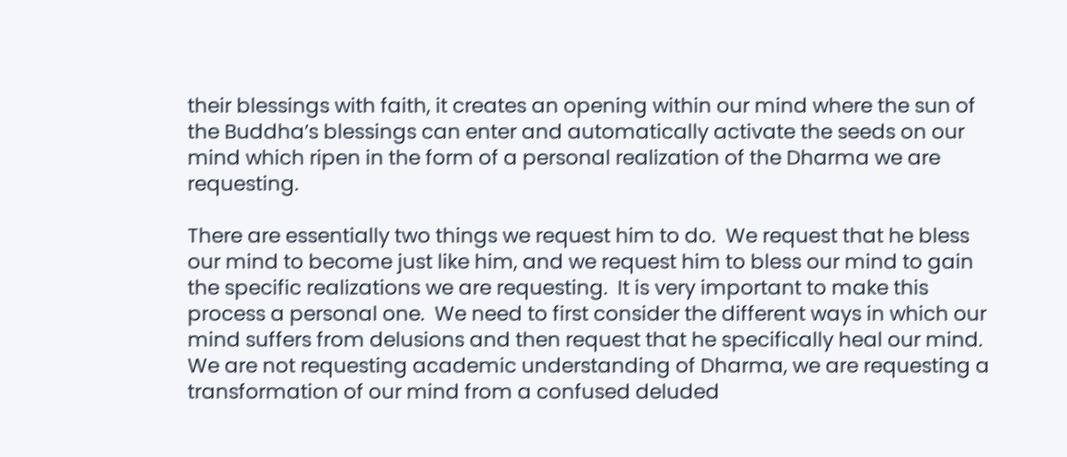their blessings with faith, it creates an opening within our mind where the sun of the Buddha’s blessings can enter and automatically activate the seeds on our mind which ripen in the form of a personal realization of the Dharma we are requesting.

There are essentially two things we request him to do.  We request that he bless our mind to become just like him, and we request him to bless our mind to gain the specific realizations we are requesting.  It is very important to make this process a personal one.  We need to first consider the different ways in which our mind suffers from delusions and then request that he specifically heal our mind.  We are not requesting academic understanding of Dharma, we are requesting a transformation of our mind from a confused deluded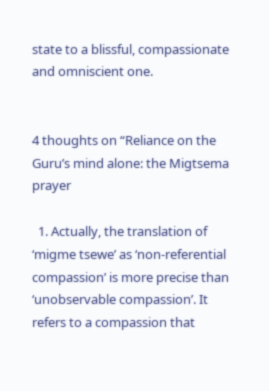state to a blissful, compassionate and omniscient one.


4 thoughts on “Reliance on the Guru’s mind alone: the Migtsema prayer

  1. Actually, the translation of ‘migme tsewe’ as ‘non-referential compassion’ is more precise than ‘unobservable compassion’. It refers to a compassion that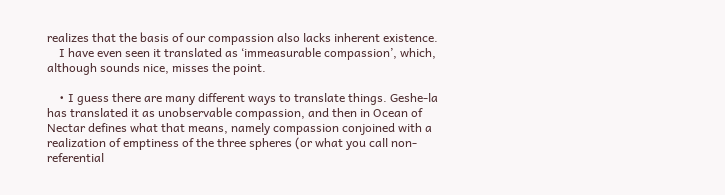realizes that the basis of our compassion also lacks inherent existence.
    I have even seen it translated as ‘immeasurable compassion’, which, although sounds nice, misses the point.

    • I guess there are many different ways to translate things. Geshe-la has translated it as unobservable compassion, and then in Ocean of Nectar defines what that means, namely compassion conjoined with a realization of emptiness of the three spheres (or what you call non-referential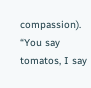compassion). “You say tomatos, I say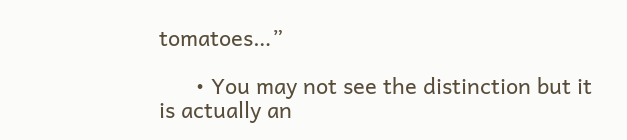tomatoes…”

      • You may not see the distinction but it is actually an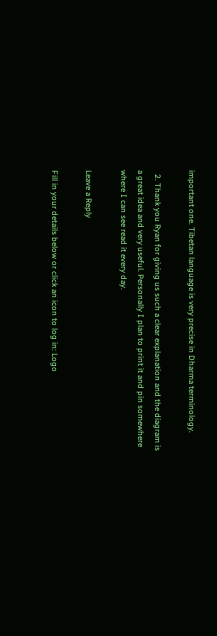important one. Tibetan language is very precise in Dharma terminology.

  2. Thank you Ryan for giving us such a clear explanation and the diagram is a great idea and very useful. Personally I plan to print it and pin somewhere where I can see read it every day.

Leave a Reply

Fill in your details below or click an icon to log in: Logo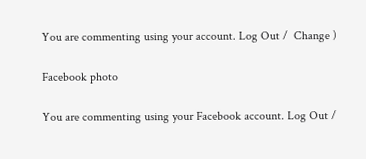You are commenting using your account. Log Out /  Change )

Facebook photo

You are commenting using your Facebook account. Log Out /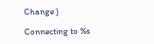Change )

Connecting to %s